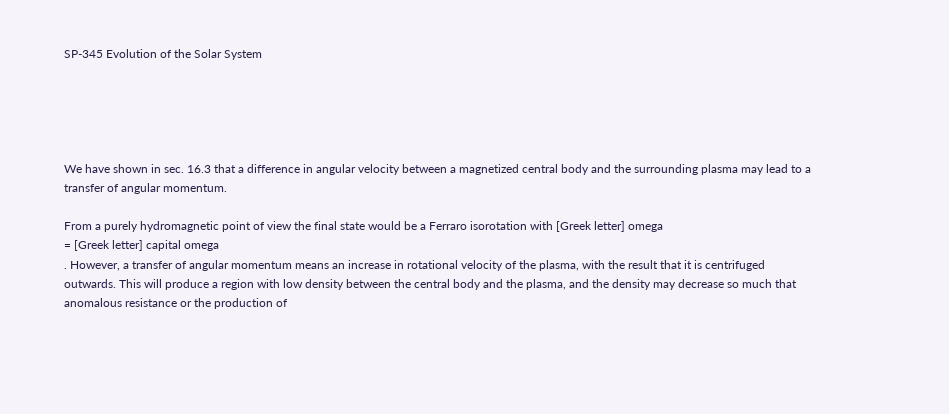SP-345 Evolution of the Solar System





We have shown in sec. 16.3 that a difference in angular velocity between a magnetized central body and the surrounding plasma may lead to a transfer of angular momentum.

From a purely hydromagnetic point of view the final state would be a Ferraro isorotation with [Greek letter] omega
= [Greek letter] capital omega
. However, a transfer of angular momentum means an increase in rotational velocity of the plasma, with the result that it is centrifuged outwards. This will produce a region with low density between the central body and the plasma, and the density may decrease so much that anomalous resistance or the production of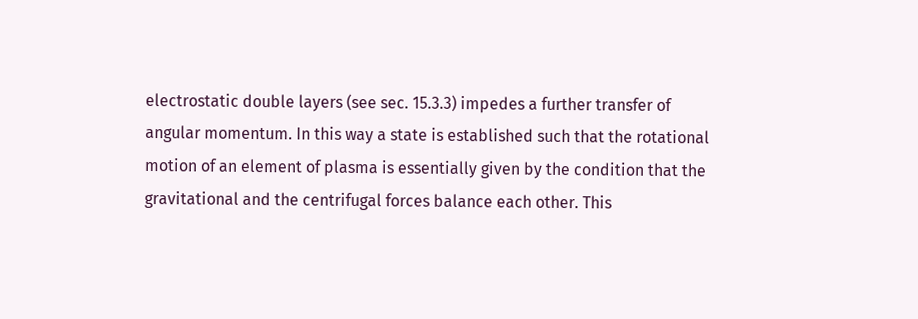electrostatic double layers (see sec. 15.3.3) impedes a further transfer of angular momentum. In this way a state is established such that the rotational motion of an element of plasma is essentially given by the condition that the gravitational and the centrifugal forces balance each other. This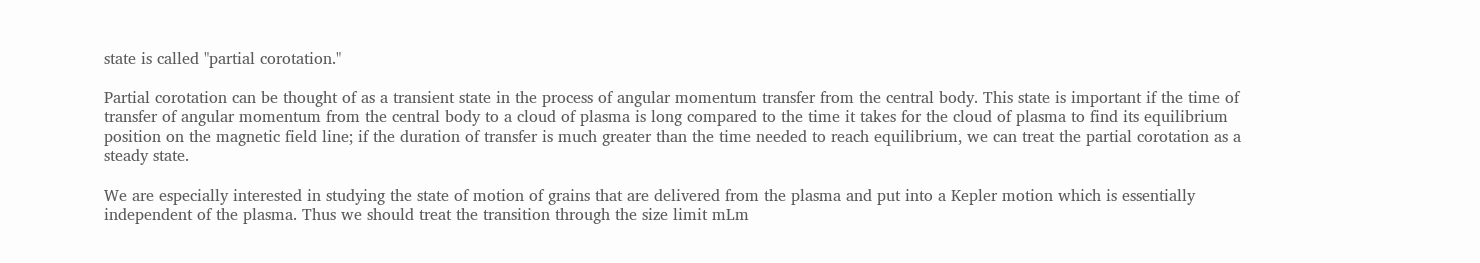state is called "partial corotation."

Partial corotation can be thought of as a transient state in the process of angular momentum transfer from the central body. This state is important if the time of transfer of angular momentum from the central body to a cloud of plasma is long compared to the time it takes for the cloud of plasma to find its equilibrium position on the magnetic field line; if the duration of transfer is much greater than the time needed to reach equilibrium, we can treat the partial corotation as a steady state.

We are especially interested in studying the state of motion of grains that are delivered from the plasma and put into a Kepler motion which is essentially independent of the plasma. Thus we should treat the transition through the size limit mLm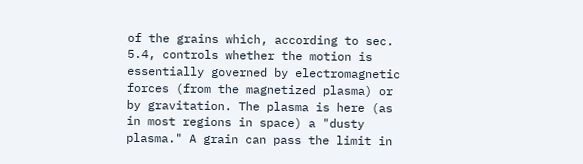of the grains which, according to sec. 5.4, controls whether the motion is essentially governed by electromagnetic forces (from the magnetized plasma) or by gravitation. The plasma is here (as in most regions in space) a "dusty plasma." A grain can pass the limit in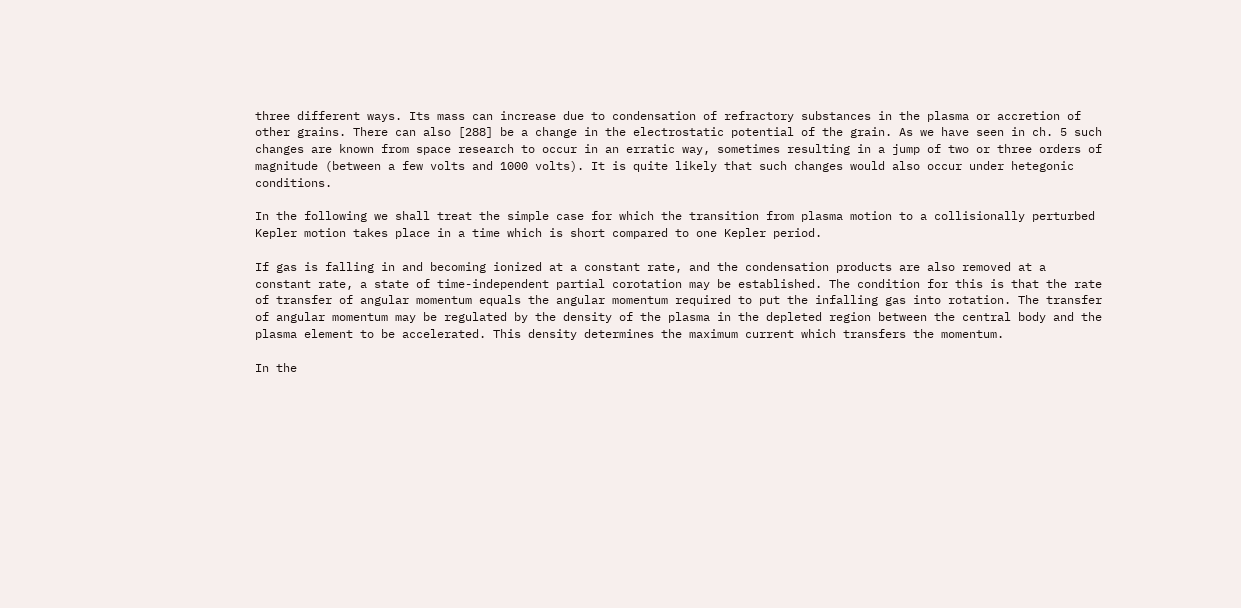three different ways. Its mass can increase due to condensation of refractory substances in the plasma or accretion of other grains. There can also [288] be a change in the electrostatic potential of the grain. As we have seen in ch. 5 such changes are known from space research to occur in an erratic way, sometimes resulting in a jump of two or three orders of magnitude (between a few volts and 1000 volts). It is quite likely that such changes would also occur under hetegonic conditions.

In the following we shall treat the simple case for which the transition from plasma motion to a collisionally perturbed Kepler motion takes place in a time which is short compared to one Kepler period.

If gas is falling in and becoming ionized at a constant rate, and the condensation products are also removed at a constant rate, a state of time-independent partial corotation may be established. The condition for this is that the rate of transfer of angular momentum equals the angular momentum required to put the infalling gas into rotation. The transfer of angular momentum may be regulated by the density of the plasma in the depleted region between the central body and the plasma element to be accelerated. This density determines the maximum current which transfers the momentum.

In the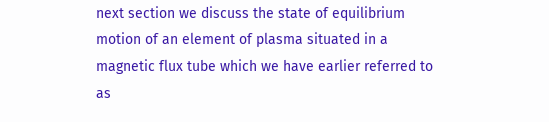next section we discuss the state of equilibrium motion of an element of plasma situated in a magnetic flux tube which we have earlier referred to as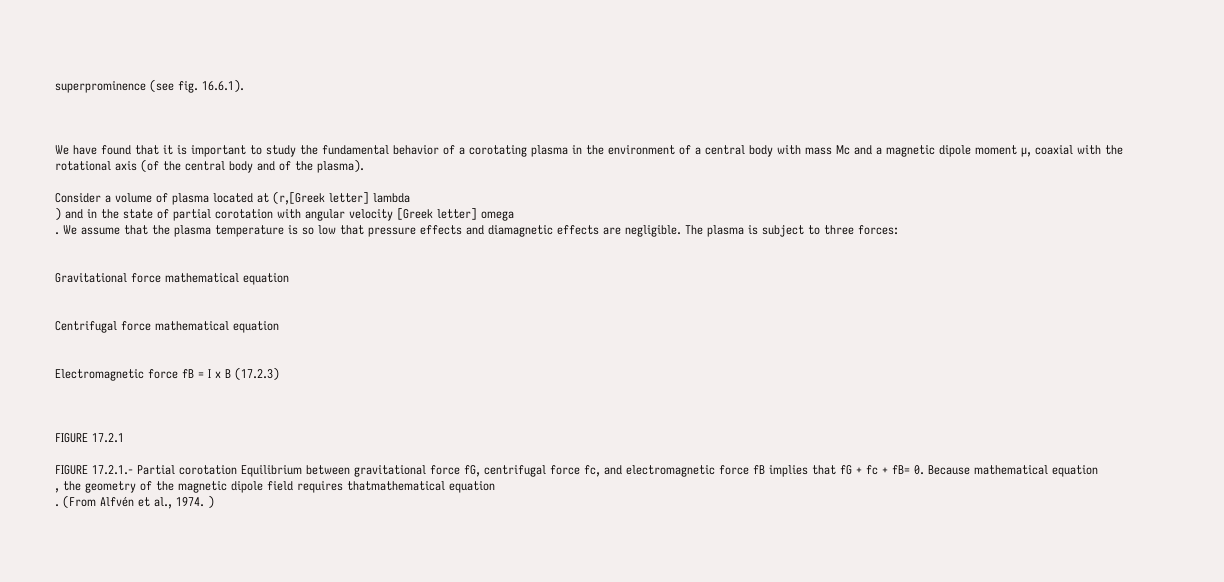superprominence (see fig. 16.6.1).



We have found that it is important to study the fundamental behavior of a corotating plasma in the environment of a central body with mass Mc and a magnetic dipole moment µ, coaxial with the rotational axis (of the central body and of the plasma).

Consider a volume of plasma located at (r,[Greek letter] lambda
) and in the state of partial corotation with angular velocity [Greek letter] omega
. We assume that the plasma temperature is so low that pressure effects and diamagnetic effects are negligible. The plasma is subject to three forces:


Gravitational force mathematical equation


Centrifugal force mathematical equation


Electromagnetic force fB = I x B (17.2.3)



FIGURE 17.2.1

FIGURE 17.2.1.- Partial corotation Equilibrium between gravitational force fG, centrifugal force fc, and electromagnetic force fB implies that fG + fc + fB= 0. Because mathematical equation
, the geometry of the magnetic dipole field requires thatmathematical equation
. (From Alfvén et al., 1974. )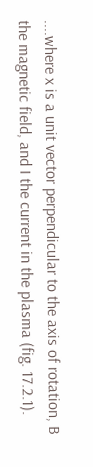....where x is a unit vector perpendicular to the axis of rotation, B the magnetic field, and I the current in the plasma (fig. 17.2.1).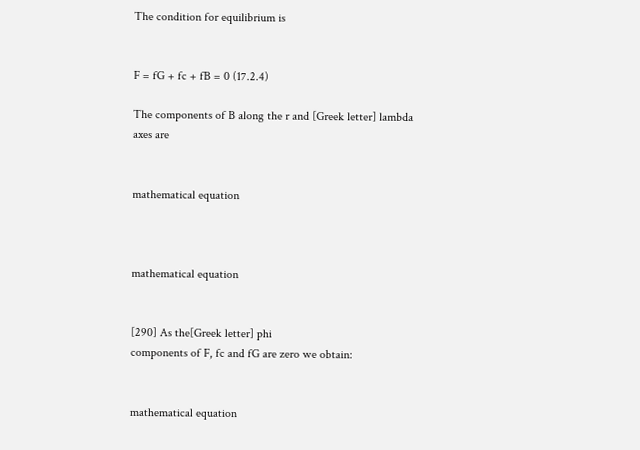The condition for equilibrium is


F = fG + fc + fB = 0 (17.2.4)

The components of B along the r and [Greek letter] lambda
axes are


mathematical equation



mathematical equation


[290] As the[Greek letter] phi
components of F, fc and fG are zero we obtain:


mathematical equation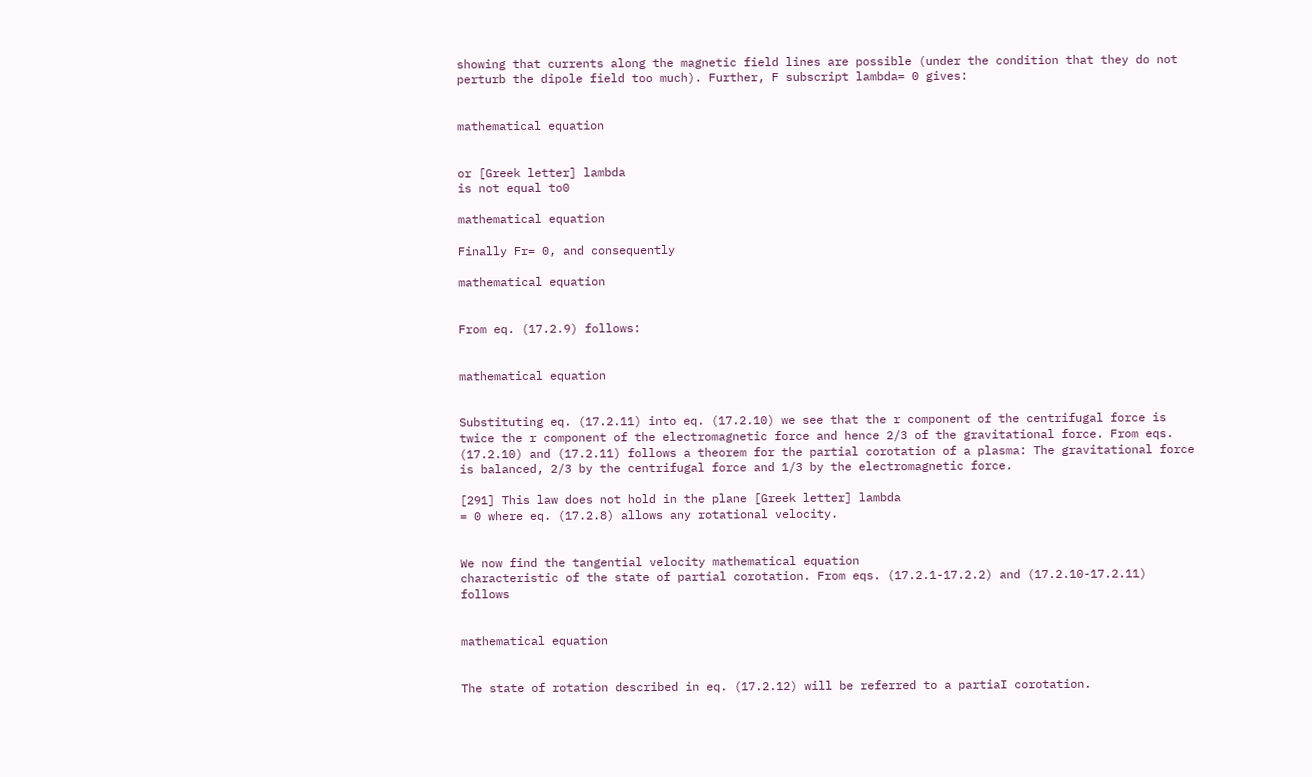showing that currents along the magnetic field lines are possible (under the condition that they do not perturb the dipole field too much). Further, F subscript lambda= 0 gives:


mathematical equation


or [Greek letter] lambda
is not equal to0

mathematical equation

Finally Fr= 0, and consequently

mathematical equation


From eq. (17.2.9) follows:


mathematical equation


Substituting eq. (17.2.11) into eq. (17.2.10) we see that the r component of the centrifugal force is twice the r component of the electromagnetic force and hence 2/3 of the gravitational force. From eqs. (17.2.10) and (17.2.11) follows a theorem for the partial corotation of a plasma: The gravitational force is balanced, 2/3 by the centrifugal force and 1/3 by the electromagnetic force.

[291] This law does not hold in the plane [Greek letter] lambda
= 0 where eq. (17.2.8) allows any rotational velocity.


We now find the tangential velocity mathematical equation
characteristic of the state of partial corotation. From eqs. (17.2.1-17.2.2) and (17.2.10-17.2.11) follows


mathematical equation


The state of rotation described in eq. (17.2.12) will be referred to a partiaI corotation.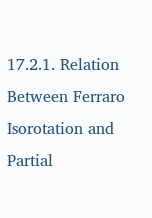17.2.1. Relation Between Ferraro Isorotation and Partial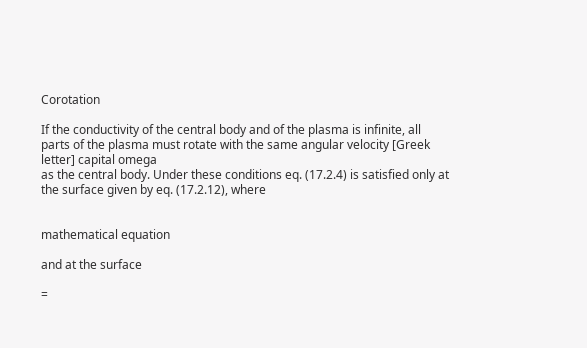Corotation

If the conductivity of the central body and of the plasma is infinite, all parts of the plasma must rotate with the same angular velocity [Greek letter] capital omega
as the central body. Under these conditions eq. (17.2.4) is satisfied only at the surface given by eq. (17.2.12), where


mathematical equation

and at the surface

=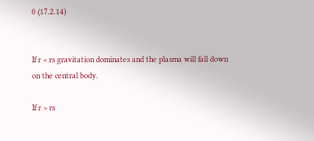0 (17.2.14)


If r < rs gravitation dominates and the plasma will fall down on the central body.

If r > rs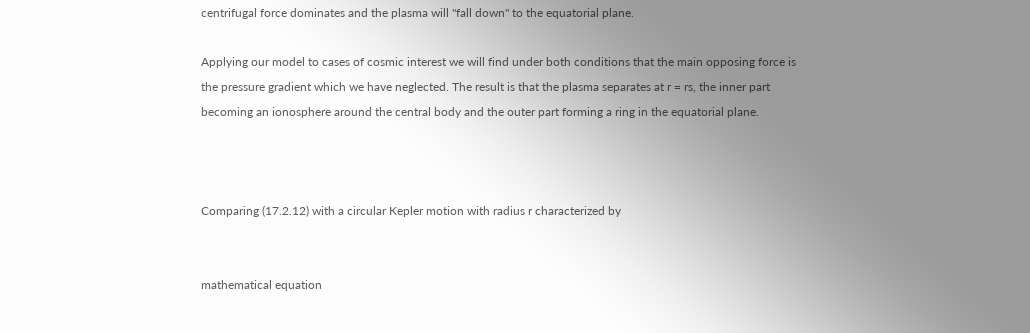centrifugal force dominates and the plasma will "fall down" to the equatorial plane.

Applying our model to cases of cosmic interest we will find under both conditions that the main opposing force is the pressure gradient which we have neglected. The result is that the plasma separates at r = rs, the inner part becoming an ionosphere around the central body and the outer part forming a ring in the equatorial plane.



Comparing (17.2.12) with a circular Kepler motion with radius r characterized by


mathematical equation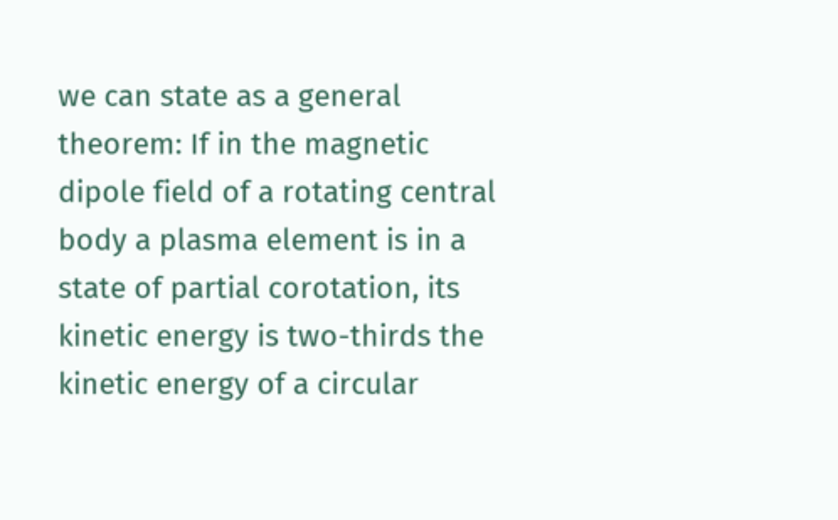we can state as a general theorem: If in the magnetic dipole field of a rotating central body a plasma element is in a state of partial corotation, its kinetic energy is two-thirds the kinetic energy of a circular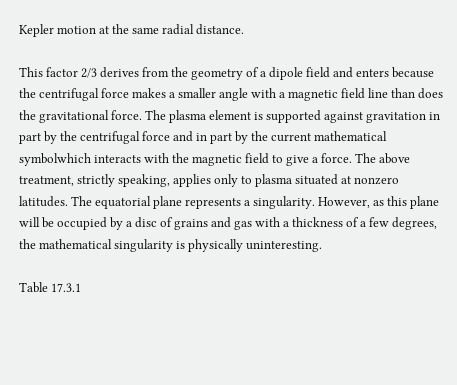Kepler motion at the same radial distance.

This factor 2/3 derives from the geometry of a dipole field and enters because the centrifugal force makes a smaller angle with a magnetic field line than does the gravitational force. The plasma element is supported against gravitation in part by the centrifugal force and in part by the current mathematical symbolwhich interacts with the magnetic field to give a force. The above treatment, strictly speaking, applies only to plasma situated at nonzero latitudes. The equatorial plane represents a singularity. However, as this plane will be occupied by a disc of grains and gas with a thickness of a few degrees, the mathematical singularity is physically uninteresting.

Table 17.3.1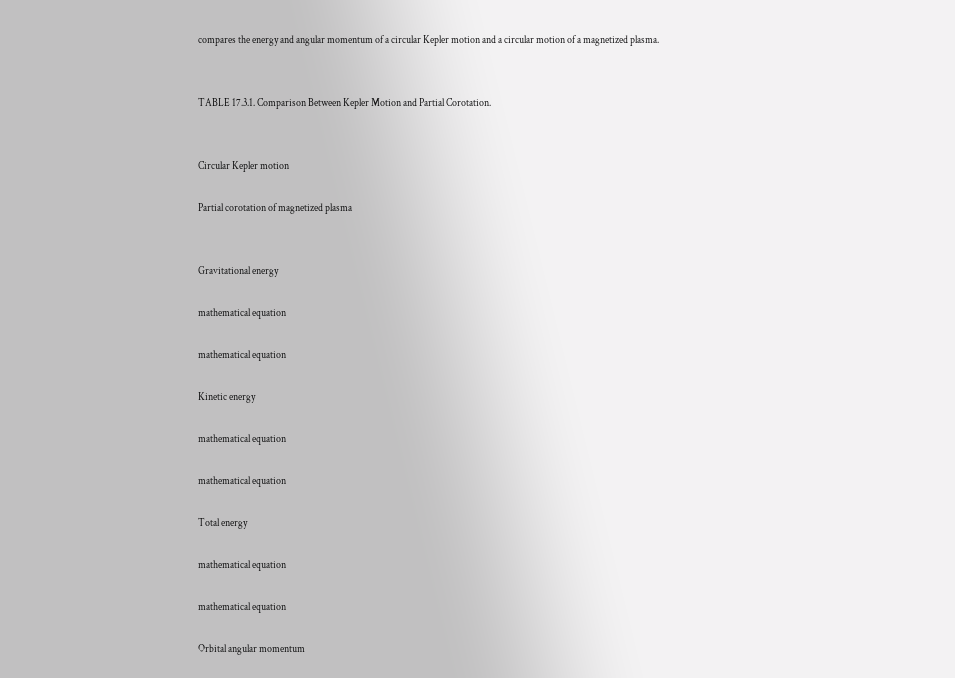compares the energy and angular momentum of a circular Kepler motion and a circular motion of a magnetized plasma.


TABLE 17.3.1. Comparison Between Kepler Motion and Partial Corotation.


Circular Kepler motion

Partial corotation of magnetized plasma


Gravitational energy

mathematical equation

mathematical equation

Kinetic energy

mathematical equation

mathematical equation

Total energy

mathematical equation

mathematical equation

Orbital angular momentum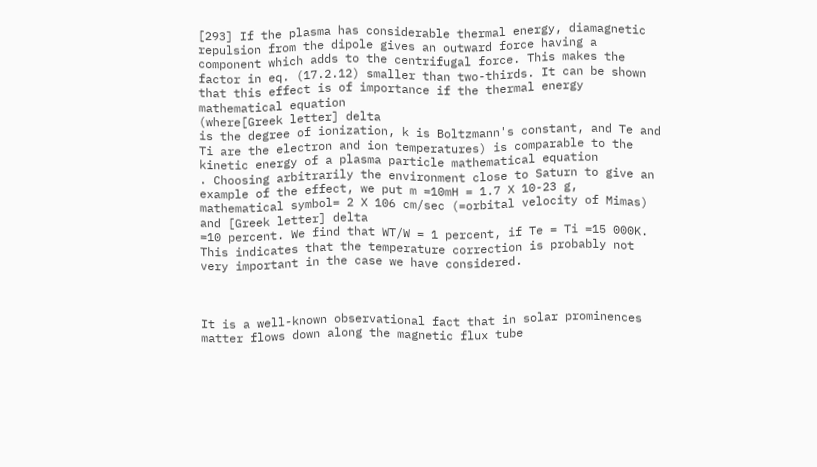[293] If the plasma has considerable thermal energy, diamagnetic repulsion from the dipole gives an outward force having a component which adds to the centrifugal force. This makes the factor in eq. (17.2.12) smaller than two-thirds. It can be shown that this effect is of importance if the thermal energy mathematical equation
(where[Greek letter] delta
is the degree of ionization, k is Boltzmann's constant, and Te and Ti are the electron and ion temperatures) is comparable to the kinetic energy of a plasma particle mathematical equation
. Choosing arbitrarily the environment close to Saturn to give an example of the effect, we put m =10mH = 1.7 X 10-23 g, mathematical symbol= 2 X 106 cm/sec (=orbital velocity of Mimas) and [Greek letter] delta
=10 percent. We find that WT/W = 1 percent, if Te = Ti =15 000K. This indicates that the temperature correction is probably not very important in the case we have considered.



It is a well-known observational fact that in solar prominences matter flows down along the magnetic flux tube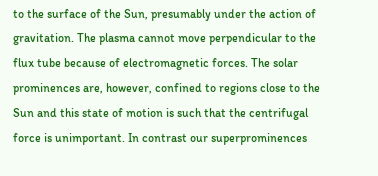to the surface of the Sun, presumably under the action of gravitation. The plasma cannot move perpendicular to the flux tube because of electromagnetic forces. The solar prominences are, however, confined to regions close to the Sun and this state of motion is such that the centrifugal force is unimportant. In contrast our superprominences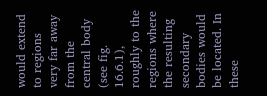would extend to regions very far away from the central body (see fig. 16.6.1), roughly to the regions where the resulting secondary bodies would be located. In these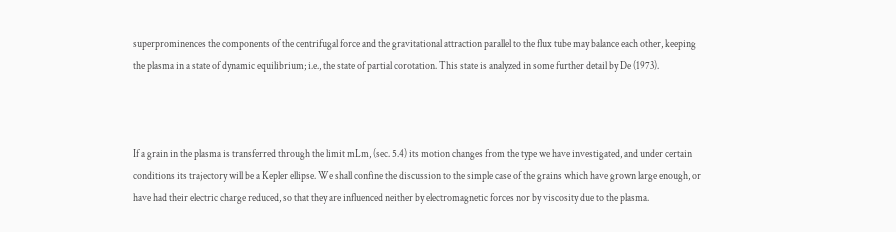superprominences the components of the centrifugal force and the gravitational attraction parallel to the flux tube may balance each other, keeping the plasma in a state of dynamic equilibrium; i.e., the state of partial corotation. This state is analyzed in some further detail by De (1973).



If a grain in the plasma is transferred through the limit mLm, (sec. 5.4) its motion changes from the type we have investigated, and under certain conditions its trajectory will be a Kepler ellipse. We shall confine the discussion to the simple case of the grains which have grown large enough, or have had their electric charge reduced, so that they are influenced neither by electromagnetic forces nor by viscosity due to the plasma.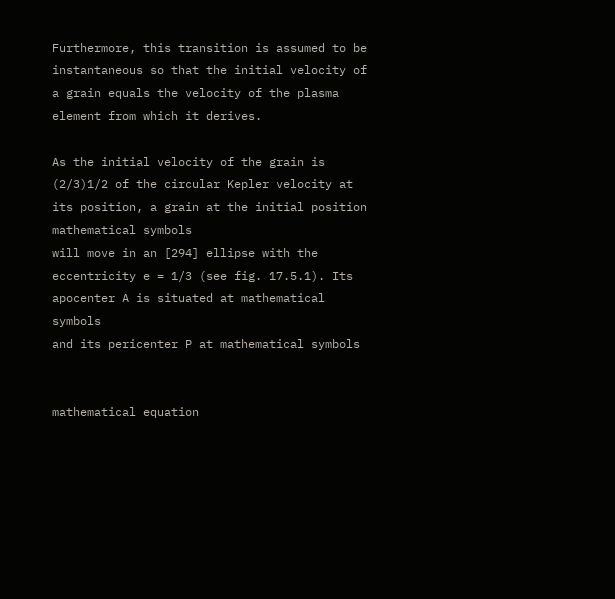Furthermore, this transition is assumed to be instantaneous so that the initial velocity of a grain equals the velocity of the plasma element from which it derives.

As the initial velocity of the grain is (2/3)1/2 of the circular Kepler velocity at its position, a grain at the initial position mathematical symbols
will move in an [294] ellipse with the eccentricity e = 1/3 (see fig. 17.5.1). Its apocenter A is situated at mathematical symbols
and its pericenter P at mathematical symbols


mathematical equation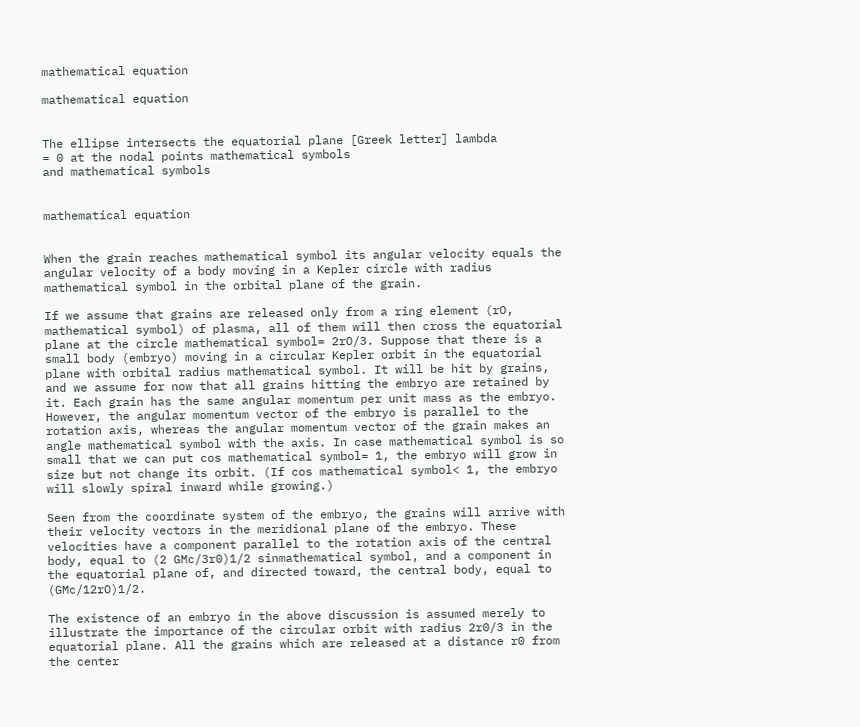mathematical equation

mathematical equation


The ellipse intersects the equatorial plane [Greek letter] lambda
= 0 at the nodal points mathematical symbols
and mathematical symbols


mathematical equation


When the grain reaches mathematical symbol its angular velocity equals the angular velocity of a body moving in a Kepler circle with radius mathematical symbol in the orbital plane of the grain.

If we assume that grains are released only from a ring element (rO, mathematical symbol) of plasma, all of them will then cross the equatorial plane at the circle mathematical symbol= 2rO/3. Suppose that there is a small body (embryo) moving in a circular Kepler orbit in the equatorial plane with orbital radius mathematical symbol. It will be hit by grains, and we assume for now that all grains hitting the embryo are retained by it. Each grain has the same angular momentum per unit mass as the embryo. However, the angular momentum vector of the embryo is parallel to the rotation axis, whereas the angular momentum vector of the grain makes an angle mathematical symbol with the axis. In case mathematical symbol is so small that we can put cos mathematical symbol= 1, the embryo will grow in size but not change its orbit. (If cos mathematical symbol< 1, the embryo will slowly spiral inward while growing.)

Seen from the coordinate system of the embryo, the grains will arrive with their velocity vectors in the meridional plane of the embryo. These velocities have a component parallel to the rotation axis of the central body, equal to (2 GMc/3r0)1/2 sinmathematical symbol, and a component in the equatorial plane of, and directed toward, the central body, equal to (GMc/12rO)1/2.

The existence of an embryo in the above discussion is assumed merely to illustrate the importance of the circular orbit with radius 2r0/3 in the equatorial plane. All the grains which are released at a distance r0 from the center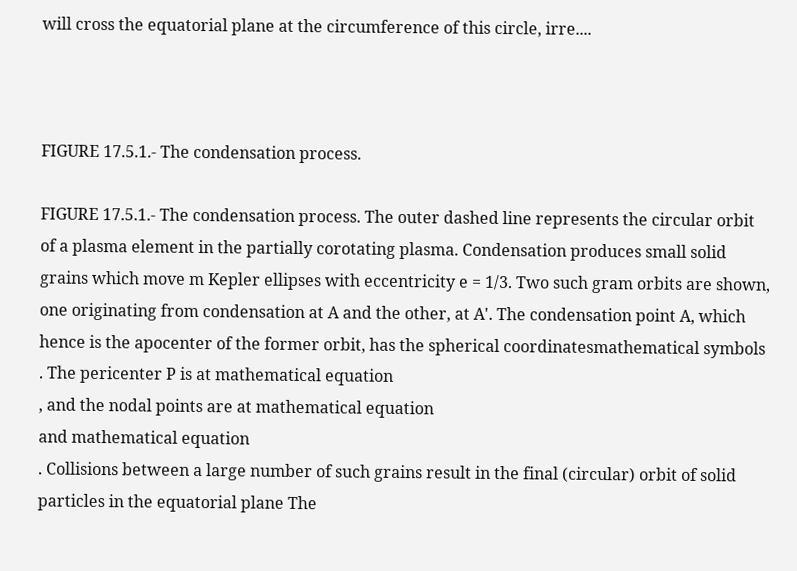will cross the equatorial plane at the circumference of this circle, irre....



FIGURE 17.5.1.- The condensation process.

FIGURE 17.5.1.- The condensation process. The outer dashed line represents the circular orbit of a plasma element in the partially corotating plasma. Condensation produces small solid grains which move m Kepler ellipses with eccentricity e = 1/3. Two such gram orbits are shown, one originating from condensation at A and the other, at A'. The condensation point A, which hence is the apocenter of the former orbit, has the spherical coordinatesmathematical symbols . The pericenter P is at mathematical equation
, and the nodal points are at mathematical equation
and mathematical equation
. Collisions between a large number of such grains result in the final (circular) orbit of solid particles in the equatorial plane The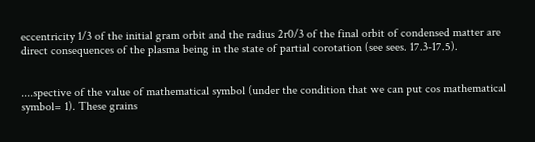eccentricity 1/3 of the initial gram orbit and the radius 2r0/3 of the final orbit of condensed matter are direct consequences of the plasma being in the state of partial corotation (see sees. 17.3-17.5).


....spective of the value of mathematical symbol (under the condition that we can put cos mathematical symbol= 1). These grains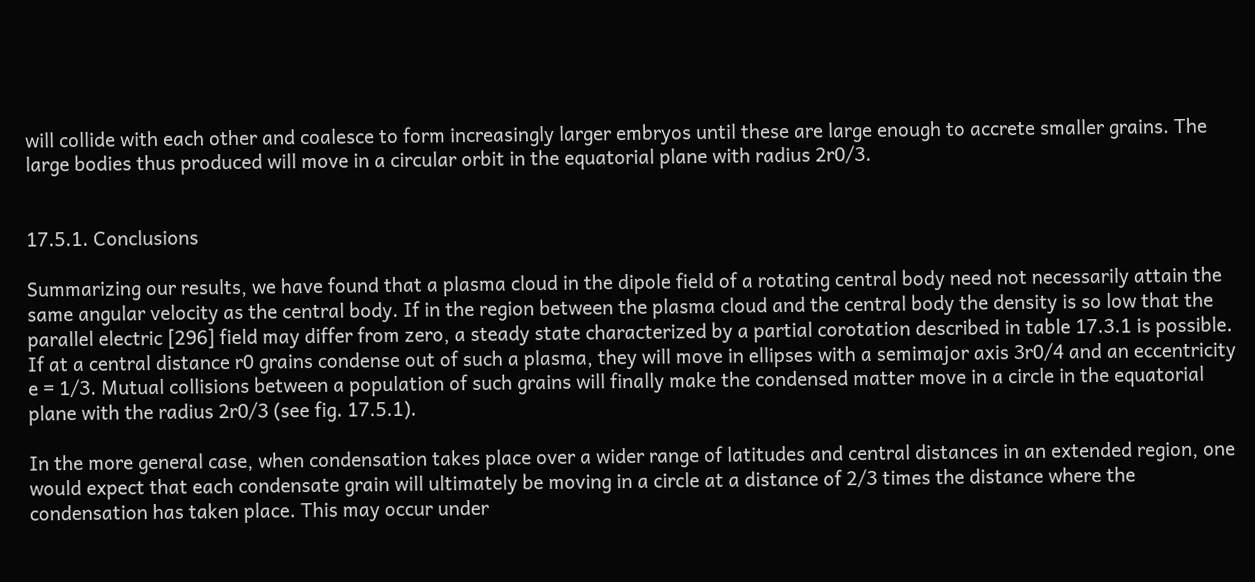will collide with each other and coalesce to form increasingly larger embryos until these are large enough to accrete smaller grains. The large bodies thus produced will move in a circular orbit in the equatorial plane with radius 2r0/3.


17.5.1. Conclusions

Summarizing our results, we have found that a plasma cloud in the dipole field of a rotating central body need not necessarily attain the same angular velocity as the central body. If in the region between the plasma cloud and the central body the density is so low that the parallel electric [296] field may differ from zero, a steady state characterized by a partial corotation described in table 17.3.1 is possible. If at a central distance r0 grains condense out of such a plasma, they will move in ellipses with a semimajor axis 3r0/4 and an eccentricity e = 1/3. Mutual collisions between a population of such grains will finally make the condensed matter move in a circle in the equatorial plane with the radius 2r0/3 (see fig. 17.5.1).

In the more general case, when condensation takes place over a wider range of latitudes and central distances in an extended region, one would expect that each condensate grain will ultimately be moving in a circle at a distance of 2/3 times the distance where the condensation has taken place. This may occur under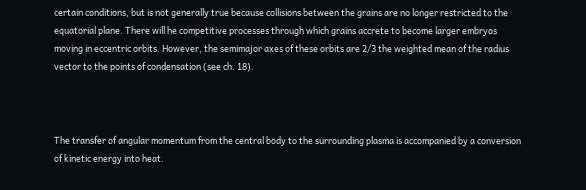certain conditions, but is not generally true because collisions between the grains are no longer restricted to the equatorial plane. There will he competitive processes through which grains accrete to become larger embryos moving in eccentric orbits. However, the semimajor axes of these orbits are 2/3 the weighted mean of the radius vector to the points of condensation (see ch. 18).



The transfer of angular momentum from the central body to the surrounding plasma is accompanied by a conversion of kinetic energy into heat.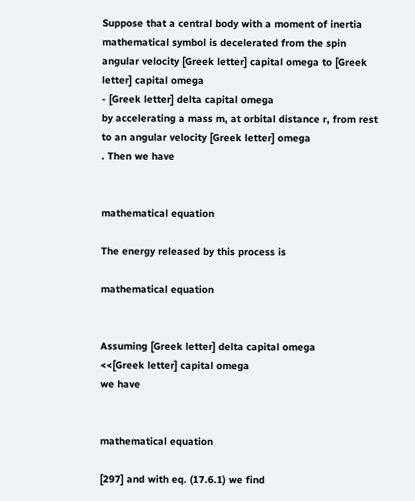Suppose that a central body with a moment of inertia mathematical symbol is decelerated from the spin angular velocity [Greek letter] capital omega to [Greek letter] capital omega
- [Greek letter] delta capital omega
by accelerating a mass m, at orbital distance r, from rest to an angular velocity [Greek letter] omega
. Then we have


mathematical equation

The energy released by this process is

mathematical equation


Assuming [Greek letter] delta capital omega
<<[Greek letter] capital omega
we have


mathematical equation

[297] and with eq. (17.6.1) we find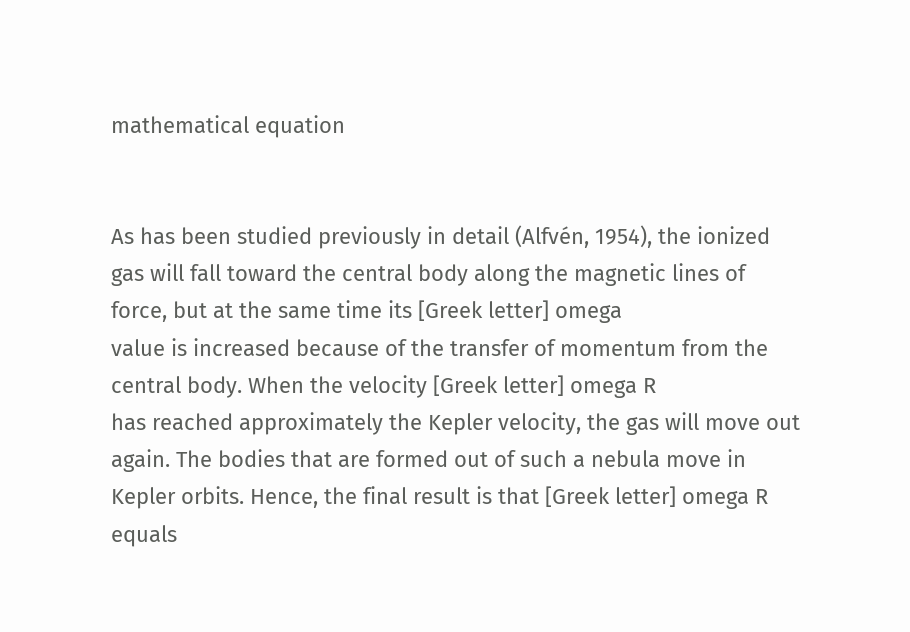mathematical equation


As has been studied previously in detail (Alfvén, 1954), the ionized gas will fall toward the central body along the magnetic lines of force, but at the same time its [Greek letter] omega
value is increased because of the transfer of momentum from the central body. When the velocity [Greek letter] omega R
has reached approximately the Kepler velocity, the gas will move out again. The bodies that are formed out of such a nebula move in Kepler orbits. Hence, the final result is that [Greek letter] omega R
equals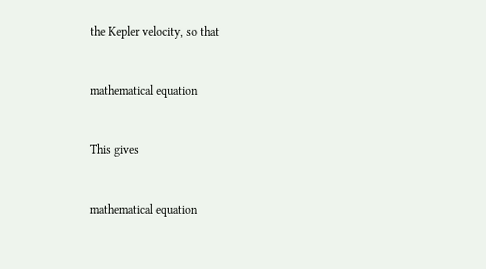the Kepler velocity, so that


mathematical equation


This gives


mathematical equation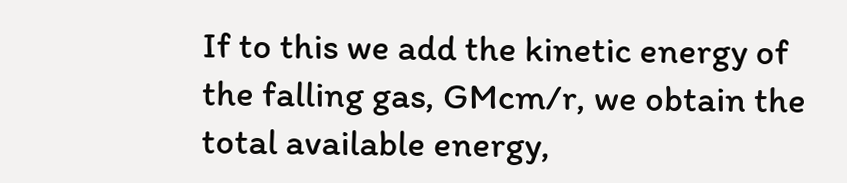If to this we add the kinetic energy of the falling gas, GMcm/r, we obtain the total available energy,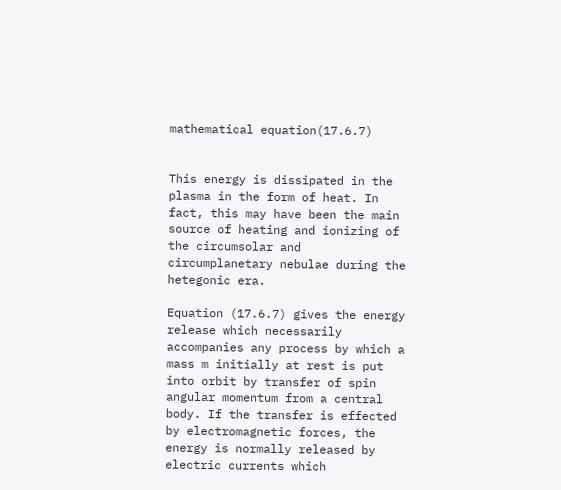mathematical equation(17.6.7)


This energy is dissipated in the plasma in the form of heat. In fact, this may have been the main source of heating and ionizing of the circumsolar and circumplanetary nebulae during the hetegonic era.

Equation (17.6.7) gives the energy release which necessarily accompanies any process by which a mass m initially at rest is put into orbit by transfer of spin angular momentum from a central body. If the transfer is effected by electromagnetic forces, the energy is normally released by electric currents which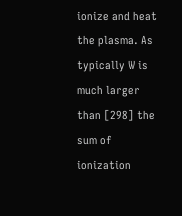ionize and heat the plasma. As typically W is much larger than [298] the sum of ionization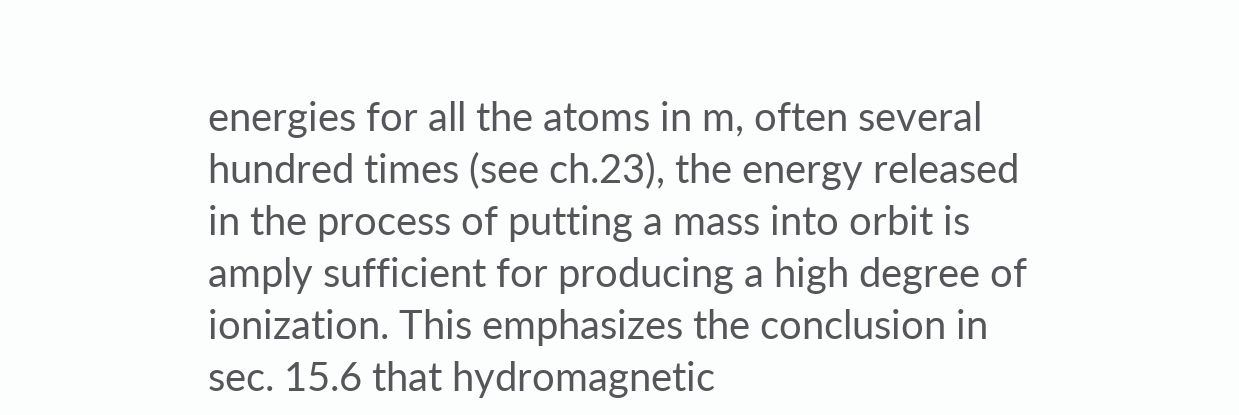energies for all the atoms in m, often several hundred times (see ch.23), the energy released in the process of putting a mass into orbit is amply sufficient for producing a high degree of ionization. This emphasizes the conclusion in sec. 15.6 that hydromagnetic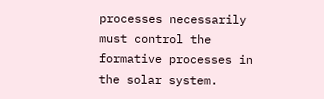processes necessarily must control the formative processes in the solar system.